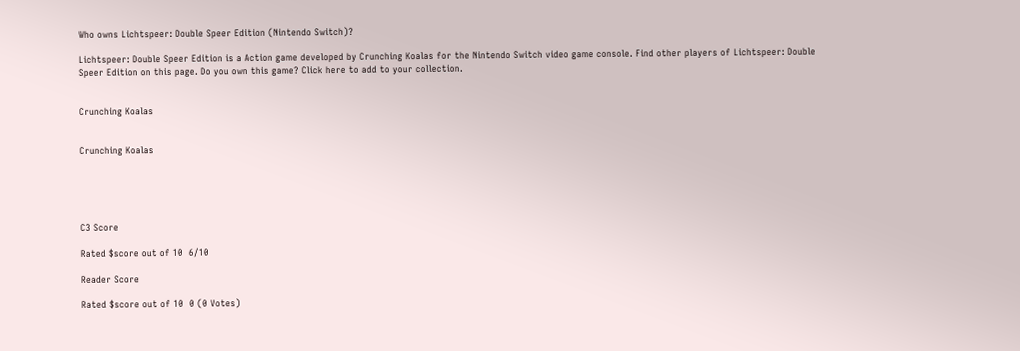Who owns Lichtspeer: Double Speer Edition (Nintendo Switch)?

Lichtspeer: Double Speer Edition is a Action game developed by Crunching Koalas for the Nintendo Switch video game console. Find other players of Lichtspeer: Double Speer Edition on this page. Do you own this game? Click here to add to your collection.


Crunching Koalas


Crunching Koalas





C3 Score

Rated $score out of 10  6/10

Reader Score

Rated $score out of 10  0 (0 Votes)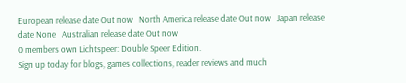European release date Out now   North America release date Out now   Japan release date None   Australian release date Out now
0 members own Lichtspeer: Double Speer Edition.
Sign up today for blogs, games collections, reader reviews and much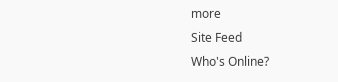more
Site Feed
Who's Online?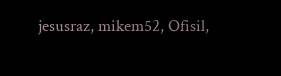jesusraz, mikem52, Ofisil,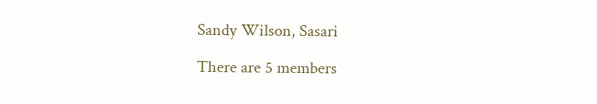Sandy Wilson, Sasari

There are 5 members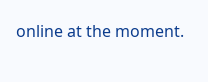online at the moment.